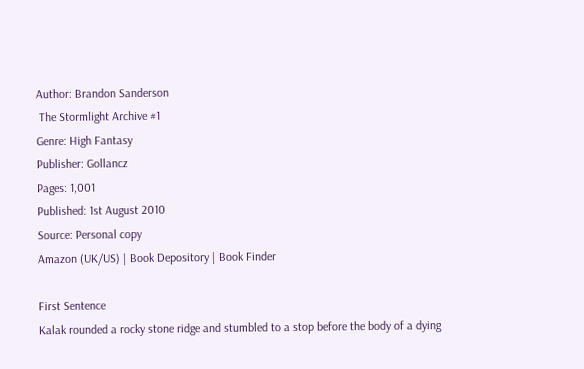Author: Brandon Sanderson
 The Stormlight Archive #1
Genre: High Fantasy
Publisher: Gollancz
Pages: 1,001
Published: 1st August 2010
Source: Personal copy
Amazon (UK/US) | Book Depository | Book Finder

First Sentence
Kalak rounded a rocky stone ridge and stumbled to a stop before the body of a dying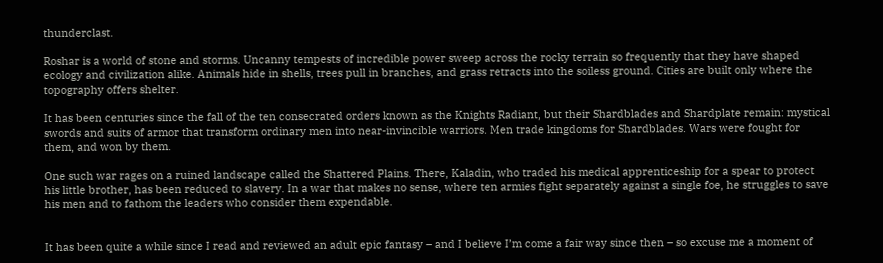thunderclast.

Roshar is a world of stone and storms. Uncanny tempests of incredible power sweep across the rocky terrain so frequently that they have shaped ecology and civilization alike. Animals hide in shells, trees pull in branches, and grass retracts into the soiless ground. Cities are built only where the topography offers shelter.

It has been centuries since the fall of the ten consecrated orders known as the Knights Radiant, but their Shardblades and Shardplate remain: mystical swords and suits of armor that transform ordinary men into near-invincible warriors. Men trade kingdoms for Shardblades. Wars were fought for them, and won by them.

One such war rages on a ruined landscape called the Shattered Plains. There, Kaladin, who traded his medical apprenticeship for a spear to protect his little brother, has been reduced to slavery. In a war that makes no sense, where ten armies fight separately against a single foe, he struggles to save his men and to fathom the leaders who consider them expendable.


It has been quite a while since I read and reviewed an adult epic fantasy – and I believe I’m come a fair way since then – so excuse me a moment of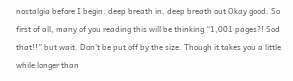nostalgia before I begin. deep breath in, deep breath out Okay good. So first of all, many of you reading this will be thinking “1,001 pages?! Sod that!!” but wait. Don’t be put off by the size. Though it takes you a little while longer than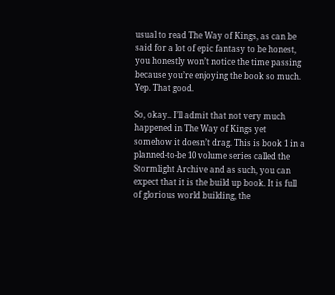usual to read The Way of Kings, as can be said for a lot of epic fantasy to be honest, you honestly won’t notice the time passing because you’re enjoying the book so much. Yep. That good.

So, okay.. I’ll admit that not very much happened in The Way of Kings yet somehow it doesn’t drag. This is book 1 in a planned-to-be 10 volume series called the Stormlight Archive and as such, you can expect that it is the build up book. It is full of glorious world building, the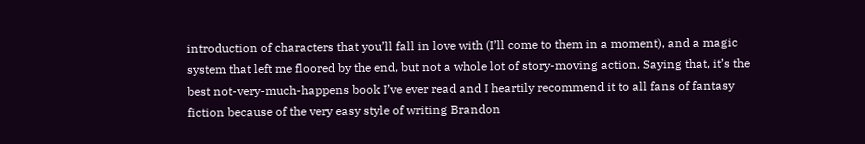introduction of characters that you’ll fall in love with (I’ll come to them in a moment), and a magic system that left me floored by the end, but not a whole lot of story-moving action. Saying that, it’s the best not-very-much-happens book I’ve ever read and I heartily recommend it to all fans of fantasy fiction because of the very easy style of writing Brandon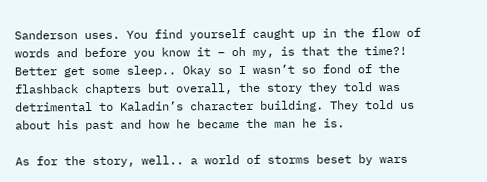Sanderson uses. You find yourself caught up in the flow of words and before you know it – oh my, is that the time?! Better get some sleep.. Okay so I wasn’t so fond of the flashback chapters but overall, the story they told was detrimental to Kaladin’s character building. They told us about his past and how he became the man he is.

As for the story, well.. a world of storms beset by wars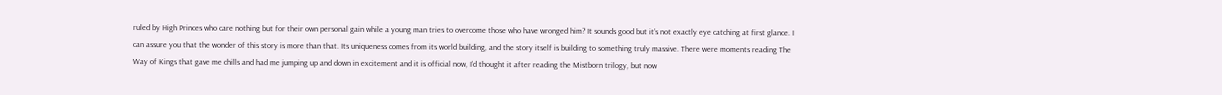ruled by High Princes who care nothing but for their own personal gain while a young man tries to overcome those who have wronged him? It sounds good but it’s not exactly eye catching at first glance. I can assure you that the wonder of this story is more than that. Its uniqueness comes from its world building, and the story itself is building to something truly massive. There were moments reading The Way of Kings that gave me chills and had me jumping up and down in excitement and it is official now, I’d thought it after reading the Mistborn trilogy, but now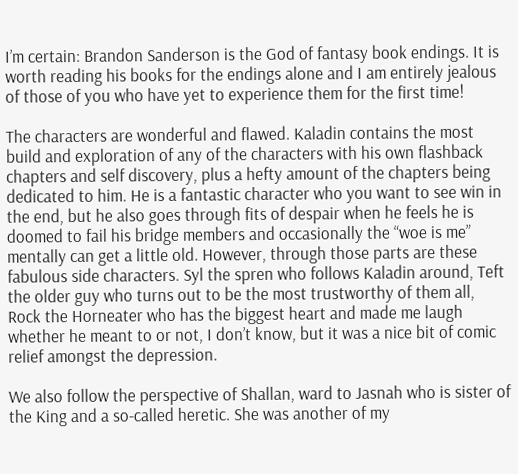I’m certain: Brandon Sanderson is the God of fantasy book endings. It is worth reading his books for the endings alone and I am entirely jealous of those of you who have yet to experience them for the first time!

The characters are wonderful and flawed. Kaladin contains the most build and exploration of any of the characters with his own flashback chapters and self discovery, plus a hefty amount of the chapters being dedicated to him. He is a fantastic character who you want to see win in the end, but he also goes through fits of despair when he feels he is doomed to fail his bridge members and occasionally the “woe is me” mentally can get a little old. However, through those parts are these fabulous side characters. Syl the spren who follows Kaladin around, Teft the older guy who turns out to be the most trustworthy of them all, Rock the Horneater who has the biggest heart and made me laugh whether he meant to or not, I don’t know, but it was a nice bit of comic relief amongst the depression.

We also follow the perspective of Shallan, ward to Jasnah who is sister of the King and a so-called heretic. She was another of my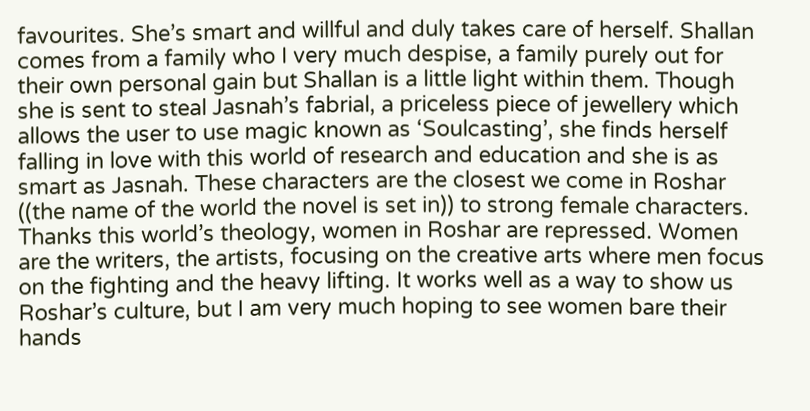favourites. She’s smart and willful and duly takes care of herself. Shallan comes from a family who I very much despise, a family purely out for their own personal gain but Shallan is a little light within them. Though she is sent to steal Jasnah’s fabrial, a priceless piece of jewellery which allows the user to use magic known as ‘Soulcasting’, she finds herself falling in love with this world of research and education and she is as smart as Jasnah. These characters are the closest we come in Roshar ((the name of the world the novel is set in)) to strong female characters. Thanks this world’s theology, women in Roshar are repressed. Women are the writers, the artists, focusing on the creative arts where men focus on the fighting and the heavy lifting. It works well as a way to show us Roshar’s culture, but I am very much hoping to see women bare their hands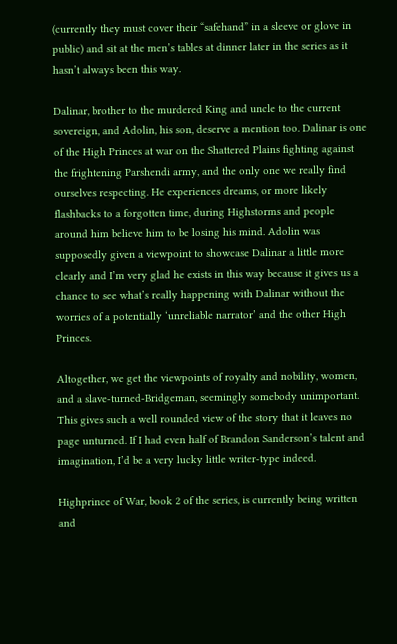(currently they must cover their “safehand” in a sleeve or glove in public) and sit at the men’s tables at dinner later in the series as it hasn’t always been this way.

Dalinar, brother to the murdered King and uncle to the current sovereign, and Adolin, his son, deserve a mention too. Dalinar is one of the High Princes at war on the Shattered Plains fighting against the frightening Parshendi army, and the only one we really find ourselves respecting. He experiences dreams, or more likely flashbacks to a forgotten time, during Highstorms and people around him believe him to be losing his mind. Adolin was supposedly given a viewpoint to showcase Dalinar a little more clearly and I’m very glad he exists in this way because it gives us a chance to see what’s really happening with Dalinar without the worries of a potentially ‘unreliable narrator’ and the other High Princes.

Altogether, we get the viewpoints of royalty and nobility, women, and a slave-turned-Bridgeman, seemingly somebody unimportant. This gives such a well rounded view of the story that it leaves no page unturned. If I had even half of Brandon Sanderson’s talent and imagination, I’d be a very lucky little writer-type indeed.

Highprince of War, book 2 of the series, is currently being written and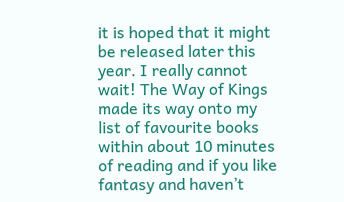it is hoped that it might be released later this year. I really cannot wait! The Way of Kings made its way onto my list of favourite books within about 10 minutes of reading and if you like fantasy and haven’t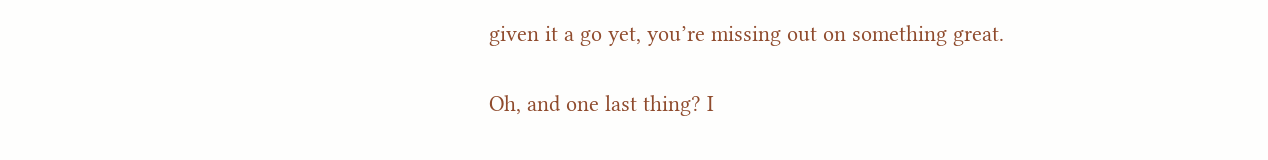given it a go yet, you’re missing out on something great.

Oh, and one last thing? I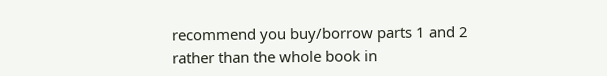recommend you buy/borrow parts 1 and 2 rather than the whole book in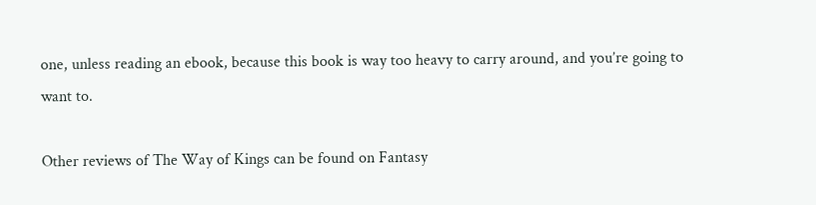one, unless reading an ebook, because this book is way too heavy to carry around, and you’re going to want to.

Other reviews of The Way of Kings can be found on Fantasy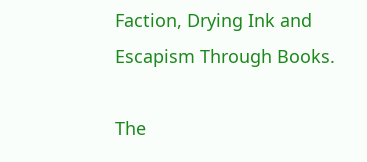Faction, Drying Ink and Escapism Through Books.

The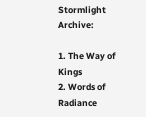Stormlight Archive:

1. The Way of Kings
2. Words of Radiance